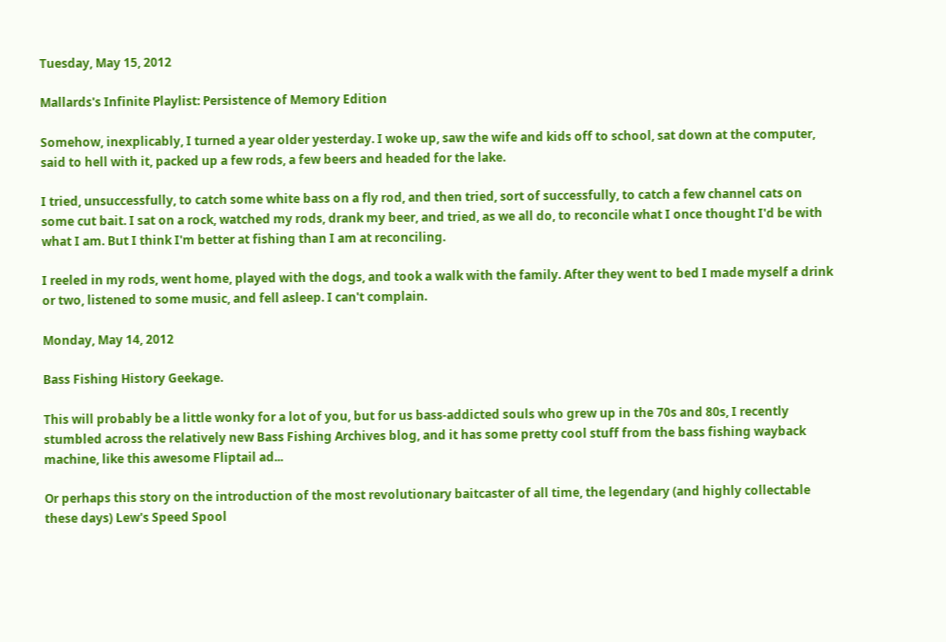Tuesday, May 15, 2012

Mallards's Infinite Playlist: Persistence of Memory Edition

Somehow, inexplicably, I turned a year older yesterday. I woke up, saw the wife and kids off to school, sat down at the computer, said to hell with it, packed up a few rods, a few beers and headed for the lake.

I tried, unsuccessfully, to catch some white bass on a fly rod, and then tried, sort of successfully, to catch a few channel cats on some cut bait. I sat on a rock, watched my rods, drank my beer, and tried, as we all do, to reconcile what I once thought I'd be with what I am. But I think I'm better at fishing than I am at reconciling.

I reeled in my rods, went home, played with the dogs, and took a walk with the family. After they went to bed I made myself a drink or two, listened to some music, and fell asleep. I can't complain.

Monday, May 14, 2012

Bass Fishing History Geekage.

This will probably be a little wonky for a lot of you, but for us bass-addicted souls who grew up in the 70s and 80s, I recently stumbled across the relatively new Bass Fishing Archives blog, and it has some pretty cool stuff from the bass fishing wayback machine, like this awesome Fliptail ad...

Or perhaps this story on the introduction of the most revolutionary baitcaster of all time, the legendary (and highly collectable these days) Lew's Speed Spool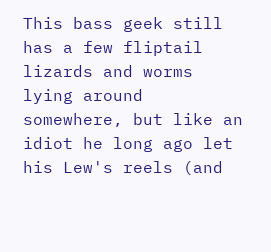This bass geek still has a few fliptail lizards and worms lying around somewhere, but like an idiot he long ago let his Lew's reels (and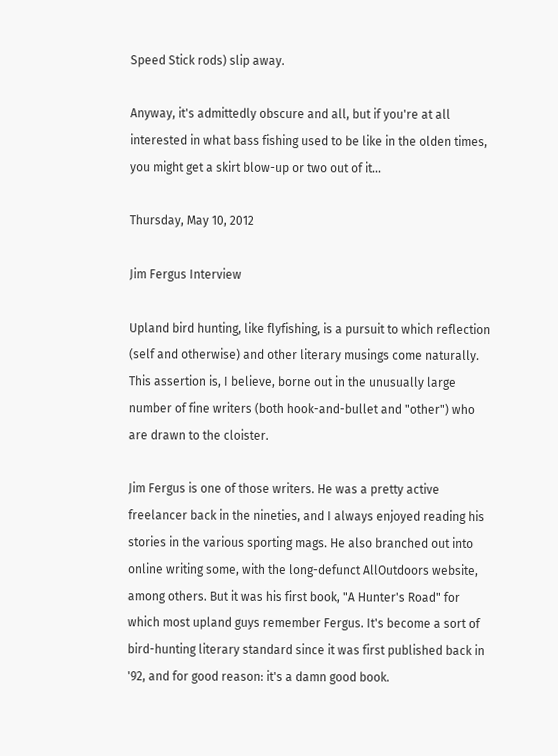Speed Stick rods) slip away.

Anyway, it's admittedly obscure and all, but if you're at all interested in what bass fishing used to be like in the olden times, you might get a skirt blow-up or two out of it...

Thursday, May 10, 2012

Jim Fergus Interview

Upland bird hunting, like flyfishing, is a pursuit to which reflection (self and otherwise) and other literary musings come naturally. This assertion is, I believe, borne out in the unusually large number of fine writers (both hook-and-bullet and "other") who are drawn to the cloister.

Jim Fergus is one of those writers. He was a pretty active freelancer back in the nineties, and I always enjoyed reading his stories in the various sporting mags. He also branched out into online writing some, with the long-defunct AllOutdoors website, among others. But it was his first book, "A Hunter's Road" for which most upland guys remember Fergus. It's become a sort of bird-hunting literary standard since it was first published back in '92, and for good reason: it's a damn good book.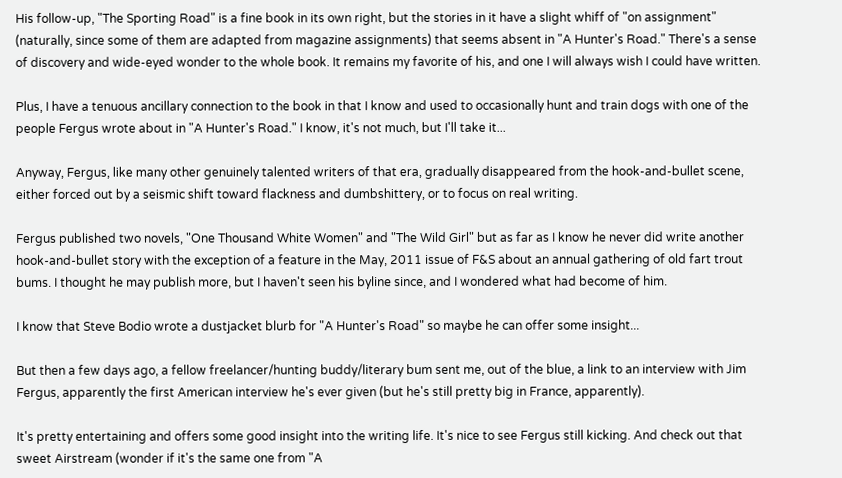His follow-up, "The Sporting Road" is a fine book in its own right, but the stories in it have a slight whiff of "on assignment" (naturally, since some of them are adapted from magazine assignments) that seems absent in "A Hunter's Road." There's a sense of discovery and wide-eyed wonder to the whole book. It remains my favorite of his, and one I will always wish I could have written.

Plus, I have a tenuous ancillary connection to the book in that I know and used to occasionally hunt and train dogs with one of the people Fergus wrote about in "A Hunter's Road." I know, it's not much, but I'll take it...

Anyway, Fergus, like many other genuinely talented writers of that era, gradually disappeared from the hook-and-bullet scene, either forced out by a seismic shift toward flackness and dumbshittery, or to focus on real writing.

Fergus published two novels, "One Thousand White Women" and "The Wild Girl" but as far as I know he never did write another hook-and-bullet story with the exception of a feature in the May, 2011 issue of F&S about an annual gathering of old fart trout bums. I thought he may publish more, but I haven't seen his byline since, and I wondered what had become of him.

I know that Steve Bodio wrote a dustjacket blurb for "A Hunter's Road" so maybe he can offer some insight...

But then a few days ago, a fellow freelancer/hunting buddy/literary bum sent me, out of the blue, a link to an interview with Jim Fergus, apparently the first American interview he's ever given (but he's still pretty big in France, apparently).

It's pretty entertaining and offers some good insight into the writing life. It's nice to see Fergus still kicking. And check out that sweet Airstream (wonder if it's the same one from "A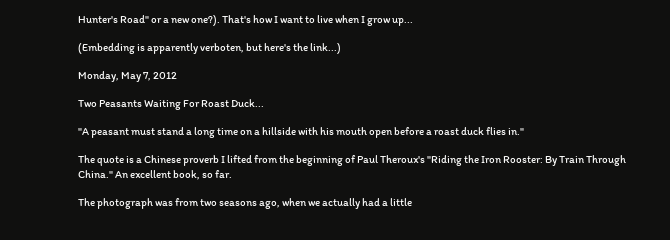Hunter's Road" or a new one?). That's how I want to live when I grow up...

(Embedding is apparently verboten, but here's the link...)

Monday, May 7, 2012

Two Peasants Waiting For Roast Duck...

"A peasant must stand a long time on a hillside with his mouth open before a roast duck flies in."

The quote is a Chinese proverb I lifted from the beginning of Paul Theroux's "Riding the Iron Rooster: By Train Through China." An excellent book, so far.

The photograph was from two seasons ago, when we actually had a little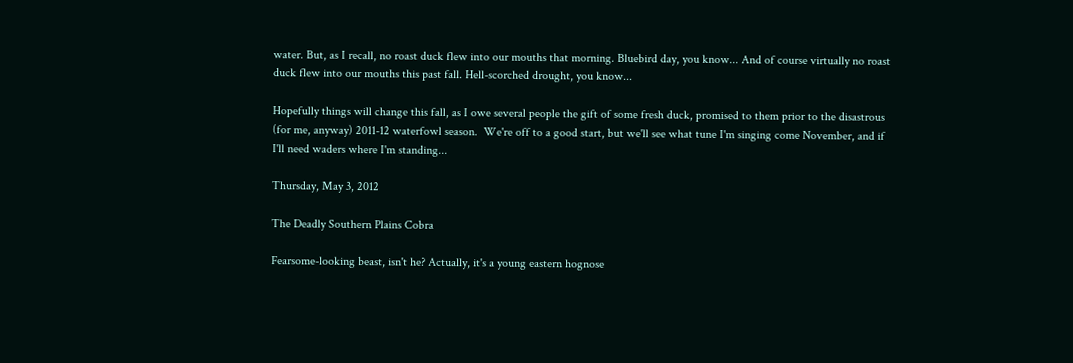water. But, as I recall, no roast duck flew into our mouths that morning. Bluebird day, you know... And of course virtually no roast duck flew into our mouths this past fall. Hell-scorched drought, you know...

Hopefully things will change this fall, as I owe several people the gift of some fresh duck, promised to them prior to the disastrous (for me, anyway) 2011-12 waterfowl season.  We're off to a good start, but we'll see what tune I'm singing come November, and if I'll need waders where I'm standing...

Thursday, May 3, 2012

The Deadly Southern Plains Cobra

Fearsome-looking beast, isn't he? Actually, it's a young eastern hognose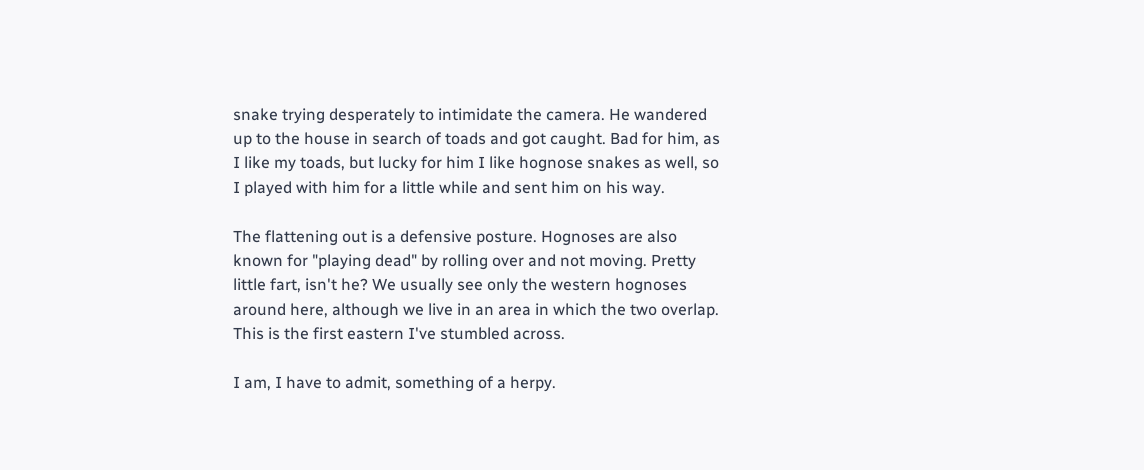snake trying desperately to intimidate the camera. He wandered up to the house in search of toads and got caught. Bad for him, as I like my toads, but lucky for him I like hognose snakes as well, so I played with him for a little while and sent him on his way.

The flattening out is a defensive posture. Hognoses are also known for "playing dead" by rolling over and not moving. Pretty little fart, isn't he? We usually see only the western hognoses around here, although we live in an area in which the two overlap. This is the first eastern I've stumbled across.

I am, I have to admit, something of a herpy.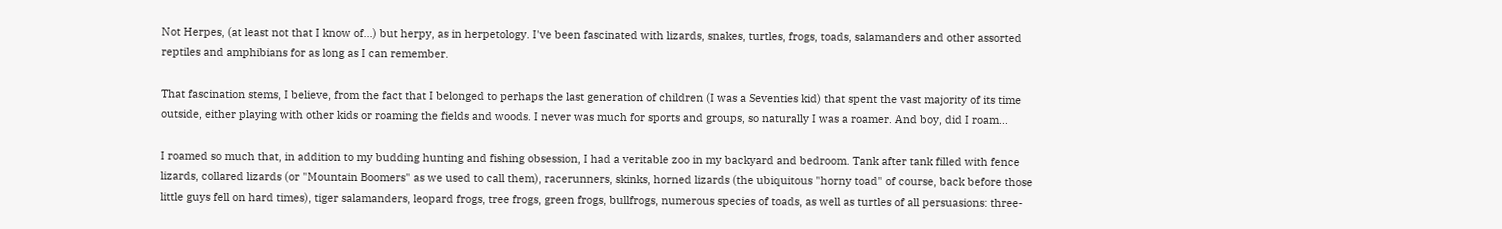Not Herpes, (at least not that I know of...) but herpy, as in herpetology. I've been fascinated with lizards, snakes, turtles, frogs, toads, salamanders and other assorted reptiles and amphibians for as long as I can remember.

That fascination stems, I believe, from the fact that I belonged to perhaps the last generation of children (I was a Seventies kid) that spent the vast majority of its time outside, either playing with other kids or roaming the fields and woods. I never was much for sports and groups, so naturally I was a roamer. And boy, did I roam...

I roamed so much that, in addition to my budding hunting and fishing obsession, I had a veritable zoo in my backyard and bedroom. Tank after tank filled with fence lizards, collared lizards (or "Mountain Boomers" as we used to call them), racerunners, skinks, horned lizards (the ubiquitous "horny toad" of course, back before those little guys fell on hard times), tiger salamanders, leopard frogs, tree frogs, green frogs, bullfrogs, numerous species of toads, as well as turtles of all persuasions: three-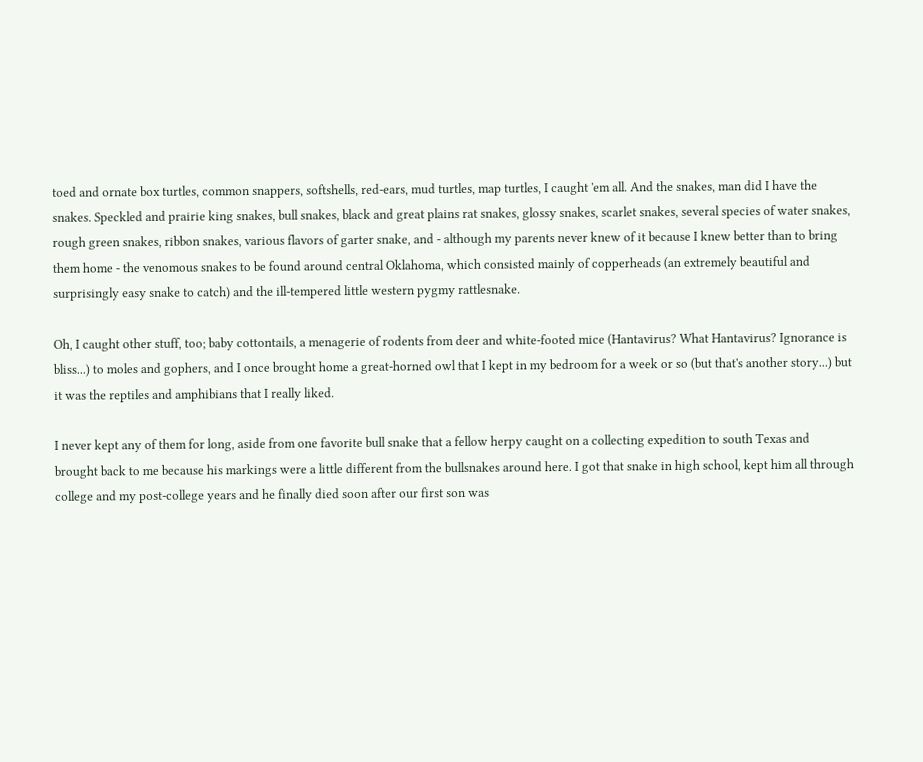toed and ornate box turtles, common snappers, softshells, red-ears, mud turtles, map turtles, I caught 'em all. And the snakes, man did I have the snakes. Speckled and prairie king snakes, bull snakes, black and great plains rat snakes, glossy snakes, scarlet snakes, several species of water snakes, rough green snakes, ribbon snakes, various flavors of garter snake, and - although my parents never knew of it because I knew better than to bring them home - the venomous snakes to be found around central Oklahoma, which consisted mainly of copperheads (an extremely beautiful and surprisingly easy snake to catch) and the ill-tempered little western pygmy rattlesnake.

Oh, I caught other stuff, too; baby cottontails, a menagerie of rodents from deer and white-footed mice (Hantavirus? What Hantavirus? Ignorance is bliss...) to moles and gophers, and I once brought home a great-horned owl that I kept in my bedroom for a week or so (but that's another story...) but it was the reptiles and amphibians that I really liked.

I never kept any of them for long, aside from one favorite bull snake that a fellow herpy caught on a collecting expedition to south Texas and brought back to me because his markings were a little different from the bullsnakes around here. I got that snake in high school, kept him all through college and my post-college years and he finally died soon after our first son was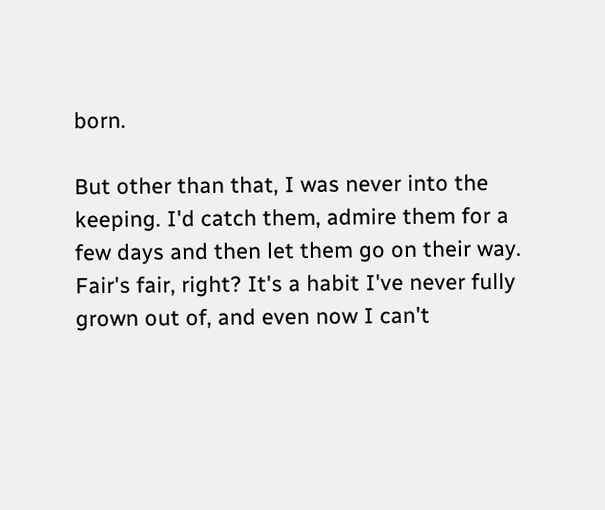born.

But other than that, I was never into the keeping. I'd catch them, admire them for a few days and then let them go on their way. Fair's fair, right? It's a habit I've never fully grown out of, and even now I can't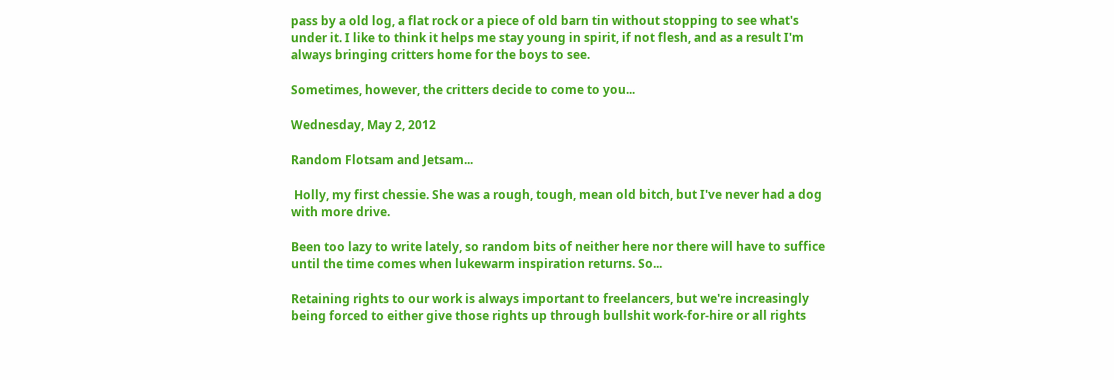pass by a old log, a flat rock or a piece of old barn tin without stopping to see what's under it. I like to think it helps me stay young in spirit, if not flesh, and as a result I'm always bringing critters home for the boys to see.

Sometimes, however, the critters decide to come to you...

Wednesday, May 2, 2012

Random Flotsam and Jetsam...

 Holly, my first chessie. She was a rough, tough, mean old bitch, but I've never had a dog with more drive.

Been too lazy to write lately, so random bits of neither here nor there will have to suffice until the time comes when lukewarm inspiration returns. So...

Retaining rights to our work is always important to freelancers, but we're increasingly being forced to either give those rights up through bullshit work-for-hire or all rights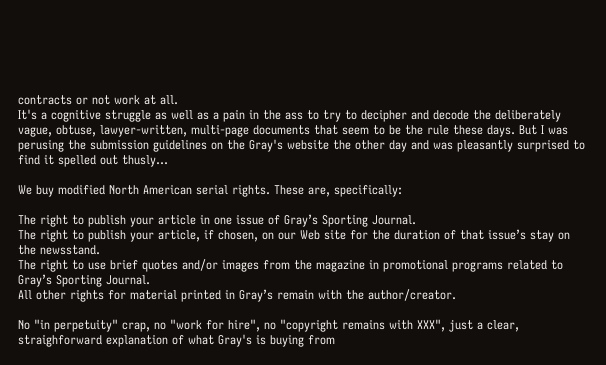contracts or not work at all.
It's a cognitive struggle as well as a pain in the ass to try to decipher and decode the deliberately vague, obtuse, lawyer-written, multi-page documents that seem to be the rule these days. But I was perusing the submission guidelines on the Gray's website the other day and was pleasantly surprised to find it spelled out thusly...

We buy modified North American serial rights. These are, specifically:

The right to publish your article in one issue of Gray’s Sporting Journal.
The right to publish your article, if chosen, on our Web site for the duration of that issue’s stay on the newsstand.
The right to use brief quotes and/or images from the magazine in promotional programs related to Gray’s Sporting Journal.
All other rights for material printed in Gray’s remain with the author/creator.

No "in perpetuity" crap, no "work for hire", no "copyright remains with XXX", just a clear, straighforward explanation of what Gray's is buying from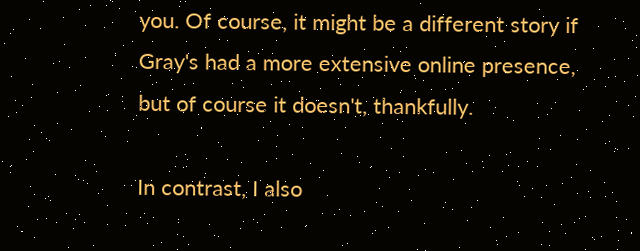you. Of course, it might be a different story if Gray's had a more extensive online presence, but of course it doesn't, thankfully.

In contrast, I also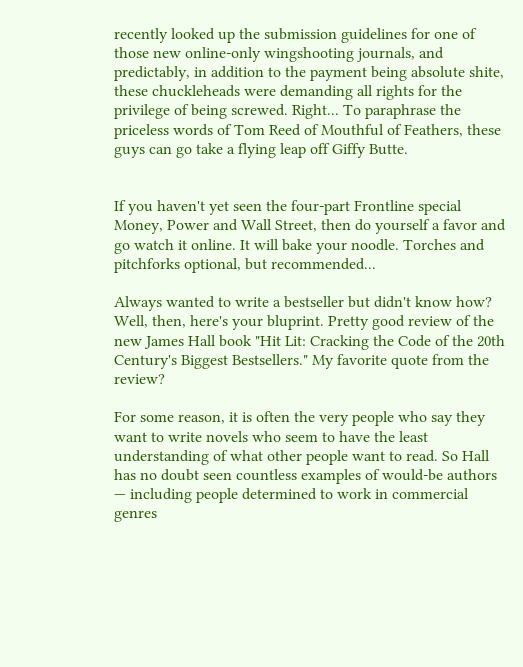recently looked up the submission guidelines for one of those new online-only wingshooting journals, and predictably, in addition to the payment being absolute shite, these chuckleheads were demanding all rights for the privilege of being screwed. Right... To paraphrase the priceless words of Tom Reed of Mouthful of Feathers, these guys can go take a flying leap off Giffy Butte.


If you haven't yet seen the four-part Frontline special Money, Power and Wall Street, then do yourself a favor and go watch it online. It will bake your noodle. Torches and pitchforks optional, but recommended...

Always wanted to write a bestseller but didn't know how? Well, then, here's your bluprint. Pretty good review of the new James Hall book "Hit Lit: Cracking the Code of the 20th Century's Biggest Bestsellers." My favorite quote from the review?

For some reason, it is often the very people who say they want to write novels who seem to have the least understanding of what other people want to read. So Hall has no doubt seen countless examples of would-be authors — including people determined to work in commercial genres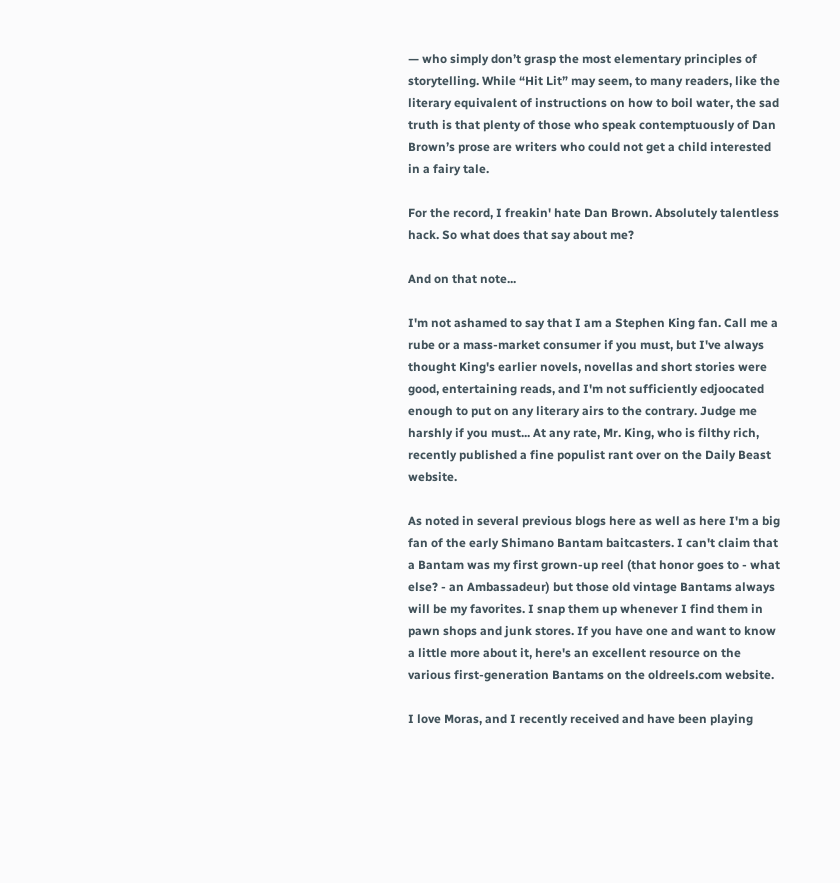— who simply don’t grasp the most elementary principles of storytelling. While “Hit Lit” may seem, to many readers, like the literary equivalent of instructions on how to boil water, the sad truth is that plenty of those who speak contemptuously of Dan Brown’s prose are writers who could not get a child interested in a fairy tale.

For the record, I freakin' hate Dan Brown. Absolutely talentless hack. So what does that say about me?

And on that note...

I'm not ashamed to say that I am a Stephen King fan. Call me a rube or a mass-market consumer if you must, but I've always thought King's earlier novels, novellas and short stories were good, entertaining reads, and I'm not sufficiently edjoocated enough to put on any literary airs to the contrary. Judge me harshly if you must... At any rate, Mr. King, who is filthy rich, recently published a fine populist rant over on the Daily Beast website.

As noted in several previous blogs here as well as here I'm a big fan of the early Shimano Bantam baitcasters. I can't claim that a Bantam was my first grown-up reel (that honor goes to - what else? - an Ambassadeur) but those old vintage Bantams always will be my favorites. I snap them up whenever I find them in pawn shops and junk stores. If you have one and want to know a little more about it, here's an excellent resource on the various first-generation Bantams on the oldreels.com website.

I love Moras, and I recently received and have been playing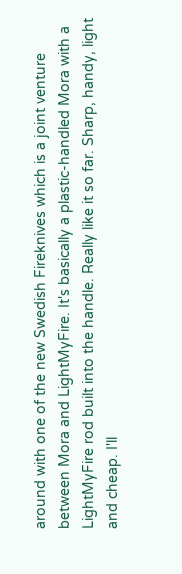around with one of the new Swedish Fireknives which is a joint venture between Mora and LightMyFire. It's basically a plastic-handled Mora with a LightMyFire rod built into the handle. Really like it so far. Sharp, handy, light and cheap. I'll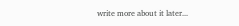write more about it later...